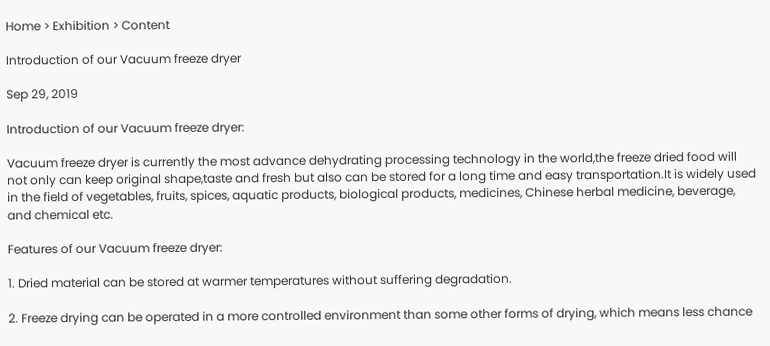Home > Exhibition > Content

Introduction of our Vacuum freeze dryer

Sep 29, 2019

Introduction of our Vacuum freeze dryer:

Vacuum freeze dryer is currently the most advance dehydrating processing technology in the world,the freeze dried food will not only can keep original shape,taste and fresh but also can be stored for a long time and easy transportation.It is widely used in the field of vegetables, fruits, spices, aquatic products, biological products, medicines, Chinese herbal medicine, beverage, and chemical etc.

Features of our Vacuum freeze dryer:

1. Dried material can be stored at warmer temperatures without suffering degradation.

2. Freeze drying can be operated in a more controlled environment than some other forms of drying, which means less chance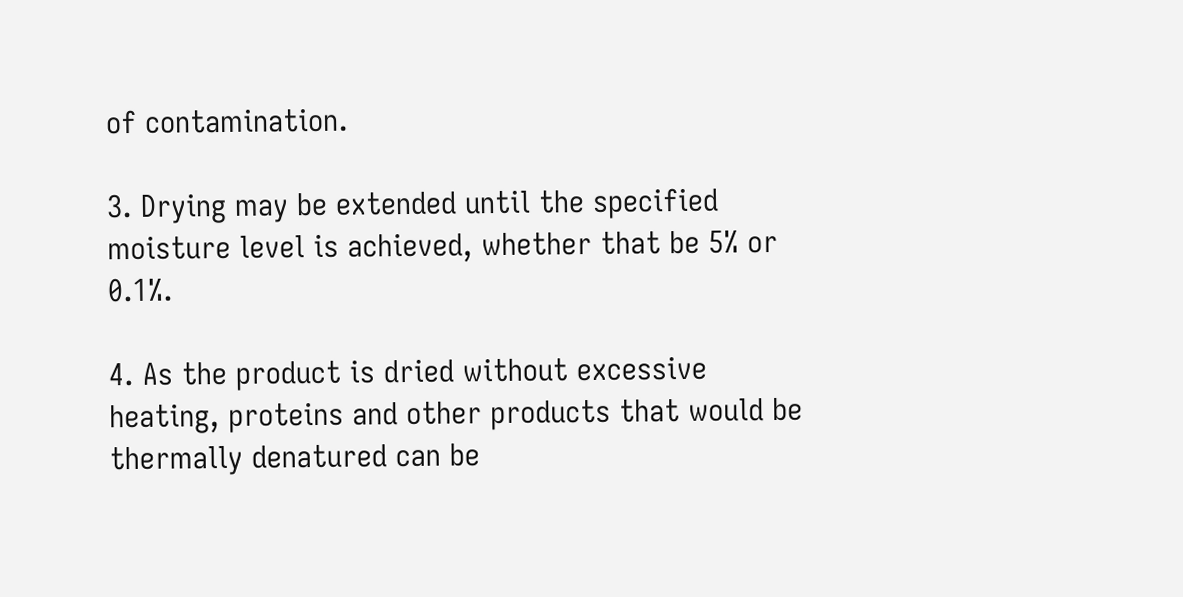of contamination.

3. Drying may be extended until the specified moisture level is achieved, whether that be 5% or 0.1%.

4. As the product is dried without excessive heating, proteins and other products that would be thermally denatured can be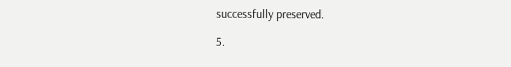successfully preserved.

5.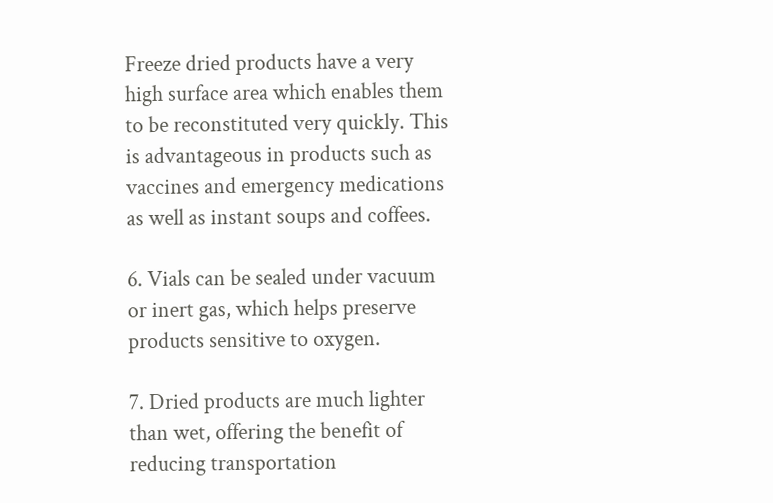Freeze dried products have a very high surface area which enables them to be reconstituted very quickly. This is advantageous in products such as vaccines and emergency medications as well as instant soups and coffees.

6. Vials can be sealed under vacuum or inert gas, which helps preserve products sensitive to oxygen.

7. Dried products are much lighter than wet, offering the benefit of reducing transportation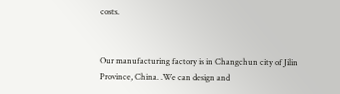costs.


Our manufacturing factory is in Changchun city of Jilin Province, China. .We can design and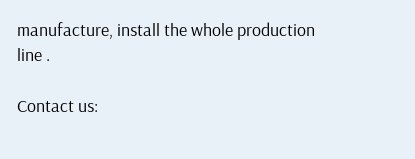manufacture, install the whole production line .

Contact us: